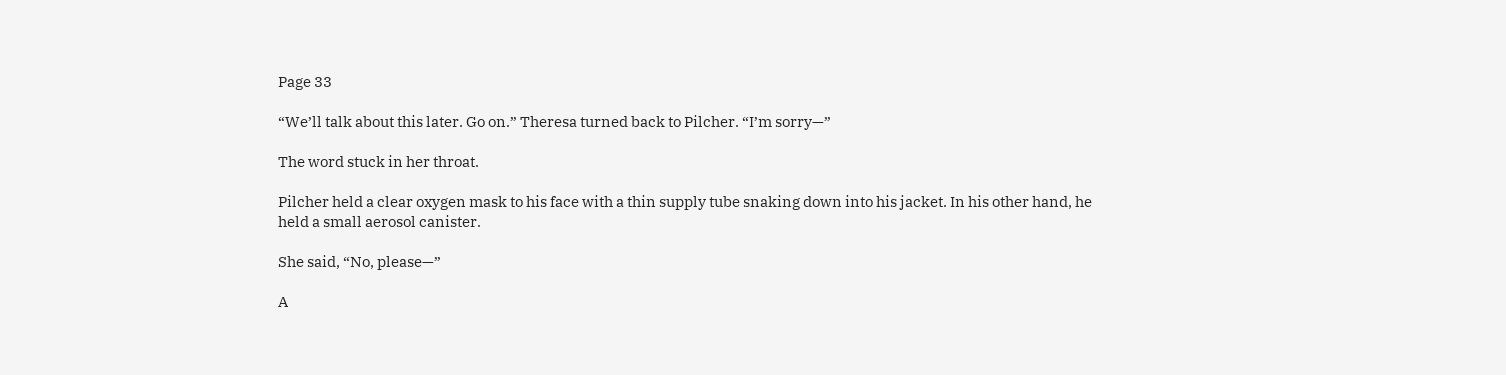Page 33

“We’ll talk about this later. Go on.” Theresa turned back to Pilcher. “I’m sorry—”

The word stuck in her throat.

Pilcher held a clear oxygen mask to his face with a thin supply tube snaking down into his jacket. In his other hand, he held a small aerosol canister.

She said, “No, please—”

A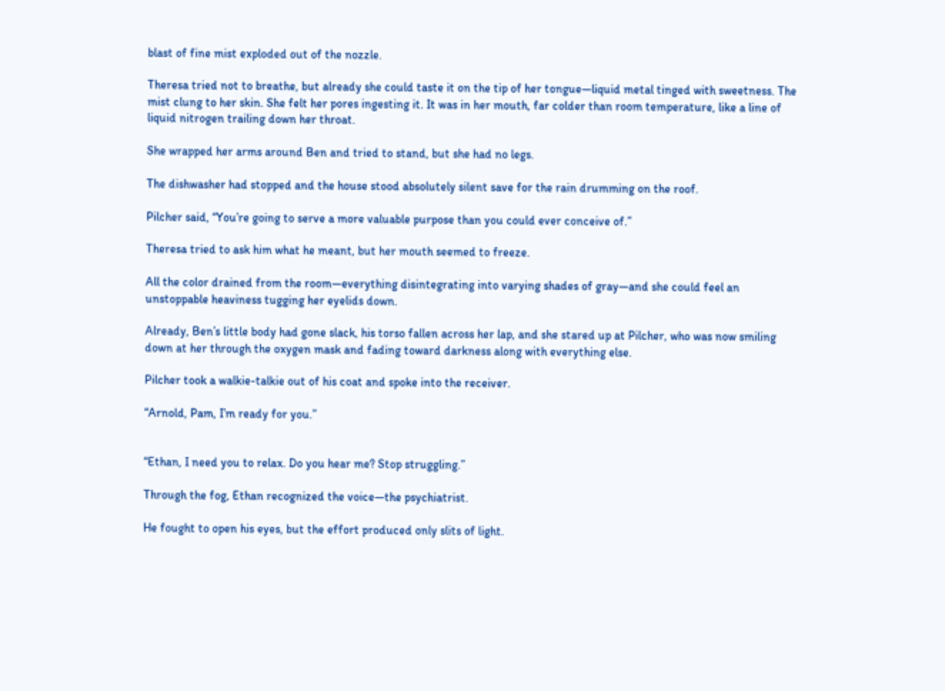blast of fine mist exploded out of the nozzle.

Theresa tried not to breathe, but already she could taste it on the tip of her tongue—liquid metal tinged with sweetness. The mist clung to her skin. She felt her pores ingesting it. It was in her mouth, far colder than room temperature, like a line of liquid nitrogen trailing down her throat.

She wrapped her arms around Ben and tried to stand, but she had no legs.

The dishwasher had stopped and the house stood absolutely silent save for the rain drumming on the roof.

Pilcher said, “You’re going to serve a more valuable purpose than you could ever conceive of.”

Theresa tried to ask him what he meant, but her mouth seemed to freeze.

All the color drained from the room—everything disintegrating into varying shades of gray—and she could feel an unstoppable heaviness tugging her eyelids down.

Already, Ben’s little body had gone slack, his torso fallen across her lap, and she stared up at Pilcher, who was now smiling down at her through the oxygen mask and fading toward darkness along with everything else.

Pilcher took a walkie-talkie out of his coat and spoke into the receiver.

“Arnold, Pam, I’m ready for you.”


“Ethan, I need you to relax. Do you hear me? Stop struggling.”

Through the fog, Ethan recognized the voice—the psychiatrist.

He fought to open his eyes, but the effort produced only slits of light.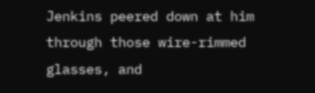Jenkins peered down at him through those wire-rimmed glasses, and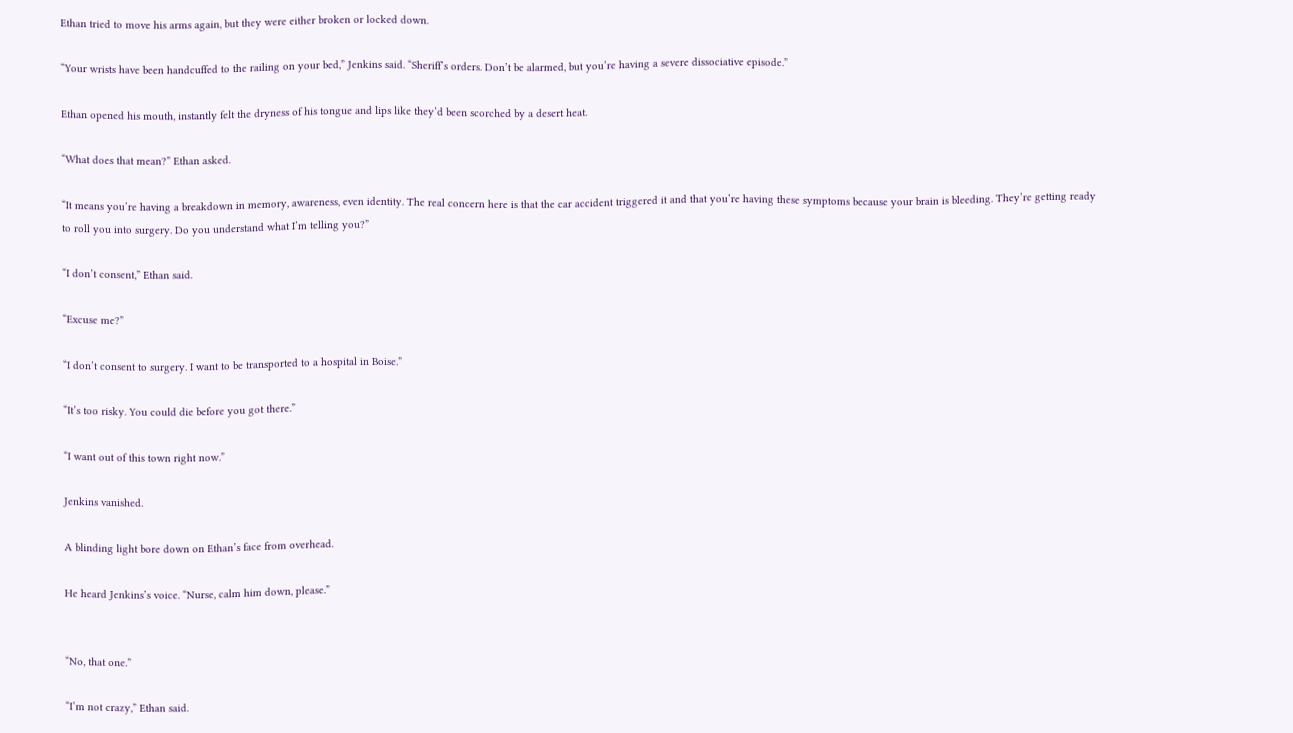Ethan tried to move his arms again, but they were either broken or locked down.

“Your wrists have been handcuffed to the railing on your bed,” Jenkins said. “Sheriff’s orders. Don’t be alarmed, but you’re having a severe dissociative episode.”

Ethan opened his mouth, instantly felt the dryness of his tongue and lips like they’d been scorched by a desert heat.

“What does that mean?” Ethan asked.

“It means you’re having a breakdown in memory, awareness, even identity. The real concern here is that the car accident triggered it and that you’re having these symptoms because your brain is bleeding. They’re getting ready to roll you into surgery. Do you understand what I’m telling you?”

“I don’t consent,” Ethan said.

“Excuse me?”

“I don’t consent to surgery. I want to be transported to a hospital in Boise.”

“It’s too risky. You could die before you got there.”

“I want out of this town right now.”

Jenkins vanished.

A blinding light bore down on Ethan’s face from overhead.

He heard Jenkins’s voice. “Nurse, calm him down, please.”


“No, that one.”

“I’m not crazy,” Ethan said.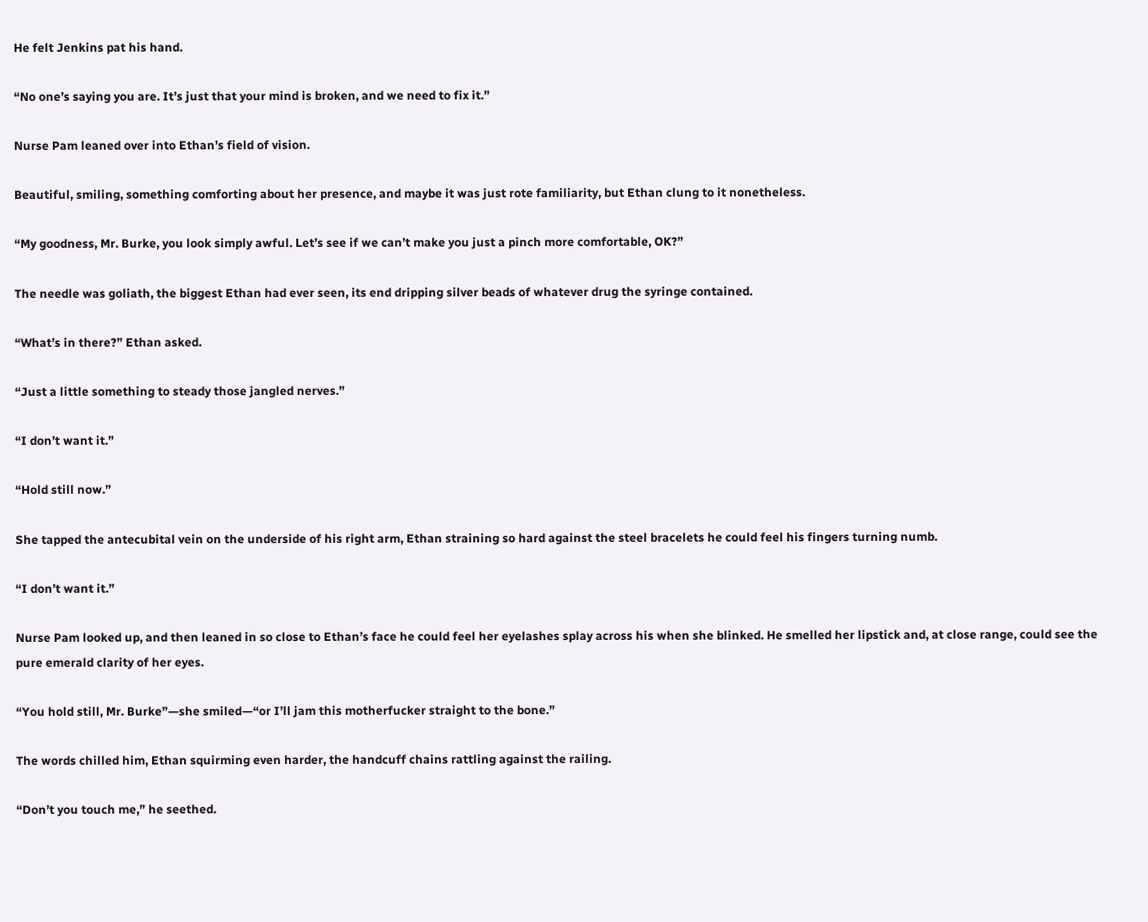He felt Jenkins pat his hand.

“No one’s saying you are. It’s just that your mind is broken, and we need to fix it.”

Nurse Pam leaned over into Ethan’s field of vision.

Beautiful, smiling, something comforting about her presence, and maybe it was just rote familiarity, but Ethan clung to it nonetheless.

“My goodness, Mr. Burke, you look simply awful. Let’s see if we can’t make you just a pinch more comfortable, OK?”

The needle was goliath, the biggest Ethan had ever seen, its end dripping silver beads of whatever drug the syringe contained.

“What’s in there?” Ethan asked.

“Just a little something to steady those jangled nerves.”

“I don’t want it.”

“Hold still now.”

She tapped the antecubital vein on the underside of his right arm, Ethan straining so hard against the steel bracelets he could feel his fingers turning numb.

“I don’t want it.”

Nurse Pam looked up, and then leaned in so close to Ethan’s face he could feel her eyelashes splay across his when she blinked. He smelled her lipstick and, at close range, could see the pure emerald clarity of her eyes.

“You hold still, Mr. Burke”—she smiled—“or I’ll jam this motherfucker straight to the bone.”

The words chilled him, Ethan squirming even harder, the handcuff chains rattling against the railing.

“Don’t you touch me,” he seethed.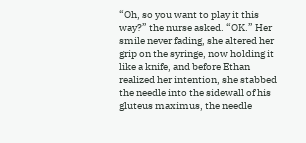“Oh, so you want to play it this way?” the nurse asked. “OK.” Her smile never fading, she altered her grip on the syringe, now holding it like a knife, and before Ethan realized her intention, she stabbed the needle into the sidewall of his gluteus maximus, the needle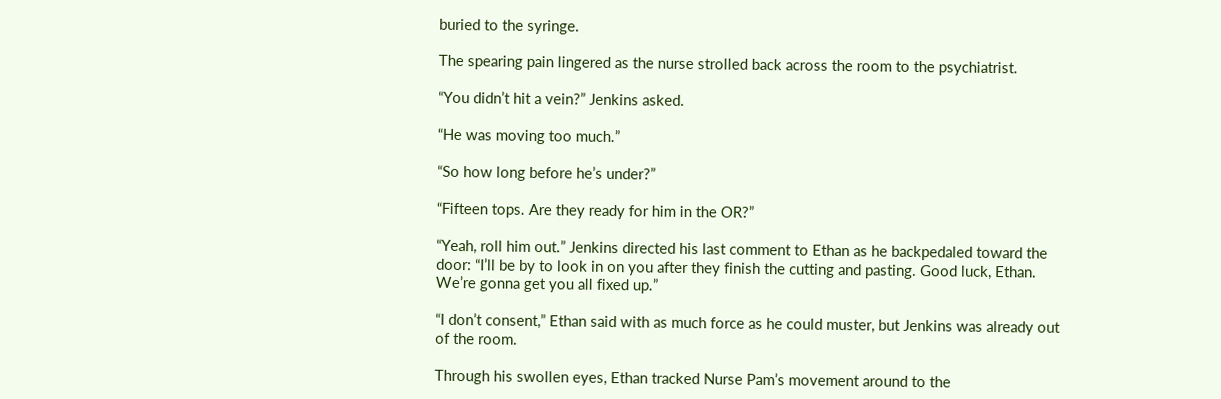buried to the syringe.

The spearing pain lingered as the nurse strolled back across the room to the psychiatrist.

“You didn’t hit a vein?” Jenkins asked.

“He was moving too much.”

“So how long before he’s under?”

“Fifteen tops. Are they ready for him in the OR?”

“Yeah, roll him out.” Jenkins directed his last comment to Ethan as he backpedaled toward the door: “I’ll be by to look in on you after they finish the cutting and pasting. Good luck, Ethan. We’re gonna get you all fixed up.”

“I don’t consent,” Ethan said with as much force as he could muster, but Jenkins was already out of the room.

Through his swollen eyes, Ethan tracked Nurse Pam’s movement around to the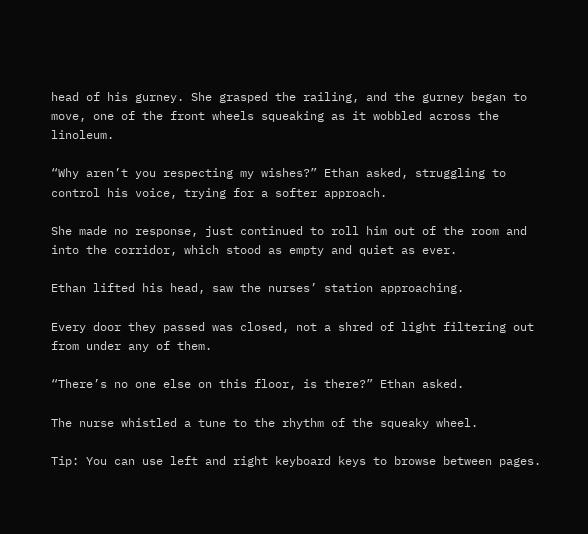head of his gurney. She grasped the railing, and the gurney began to move, one of the front wheels squeaking as it wobbled across the linoleum.

“Why aren’t you respecting my wishes?” Ethan asked, struggling to control his voice, trying for a softer approach.

She made no response, just continued to roll him out of the room and into the corridor, which stood as empty and quiet as ever.

Ethan lifted his head, saw the nurses’ station approaching.

Every door they passed was closed, not a shred of light filtering out from under any of them.

“There’s no one else on this floor, is there?” Ethan asked.

The nurse whistled a tune to the rhythm of the squeaky wheel.

Tip: You can use left and right keyboard keys to browse between pages.